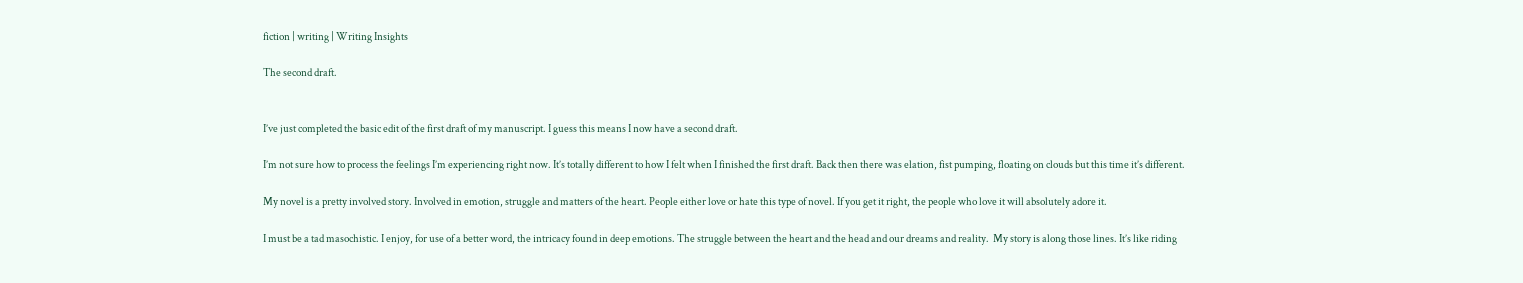fiction | writing | Writing Insights

The second draft.


I’ve just completed the basic edit of the first draft of my manuscript. I guess this means I now have a second draft.

I’m not sure how to process the feelings I’m experiencing right now. It’s totally different to how I felt when I finished the first draft. Back then there was elation, fist pumping, floating on clouds but this time it’s different.

My novel is a pretty involved story. Involved in emotion, struggle and matters of the heart. People either love or hate this type of novel. If you get it right, the people who love it will absolutely adore it.

I must be a tad masochistic. I enjoy, for use of a better word, the intricacy found in deep emotions. The struggle between the heart and the head and our dreams and reality.  My story is along those lines. It’s like riding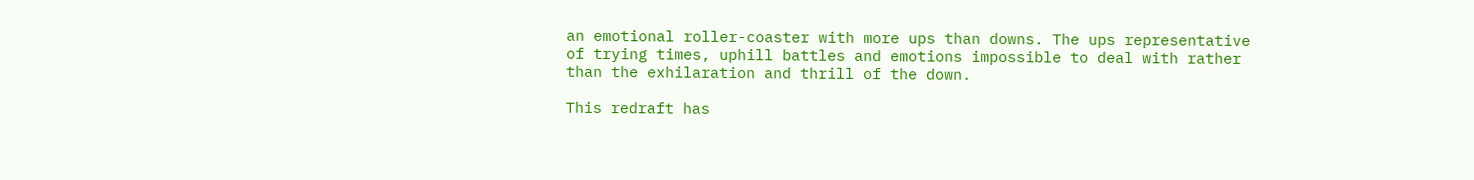an emotional roller-coaster with more ups than downs. The ups representative of trying times, uphill battles and emotions impossible to deal with rather than the exhilaration and thrill of the down.

This redraft has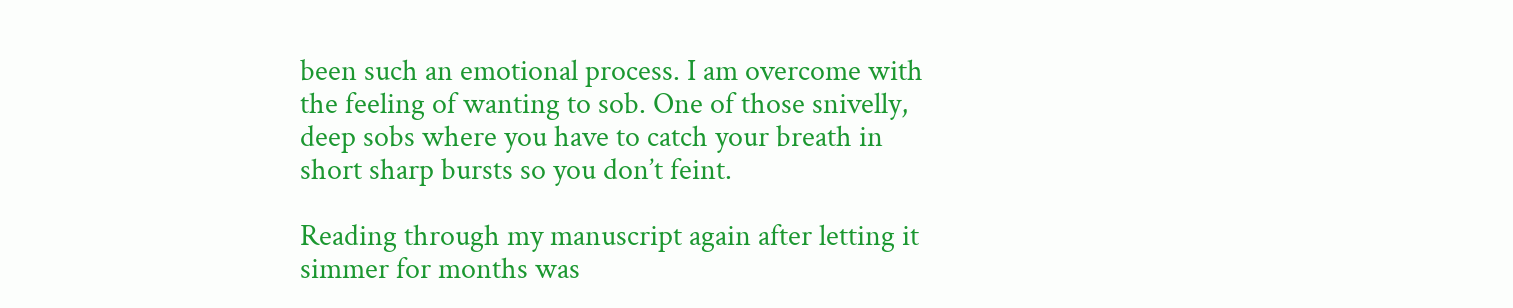been such an emotional process. I am overcome with the feeling of wanting to sob. One of those snivelly, deep sobs where you have to catch your breath in short sharp bursts so you don’t feint.

Reading through my manuscript again after letting it simmer for months was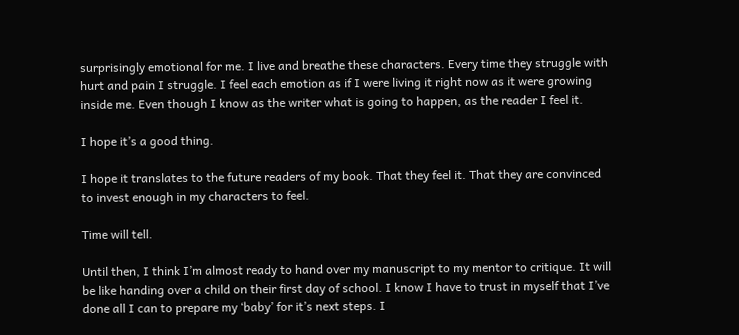surprisingly emotional for me. I live and breathe these characters. Every time they struggle with hurt and pain I struggle. I feel each emotion as if I were living it right now as it were growing inside me. Even though I know as the writer what is going to happen, as the reader I feel it.

I hope it’s a good thing.

I hope it translates to the future readers of my book. That they feel it. That they are convinced to invest enough in my characters to feel.

Time will tell.

Until then, I think I’m almost ready to hand over my manuscript to my mentor to critique. It will be like handing over a child on their first day of school. I know I have to trust in myself that I’ve done all I can to prepare my ‘baby’ for it’s next steps. I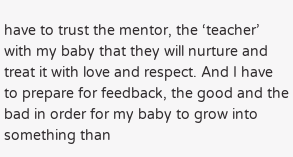have to trust the mentor, the ‘teacher’ with my baby that they will nurture and treat it with love and respect. And I have to prepare for feedback, the good and the bad in order for my baby to grow into something than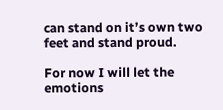can stand on it’s own two feet and stand proud.

For now I will let the emotions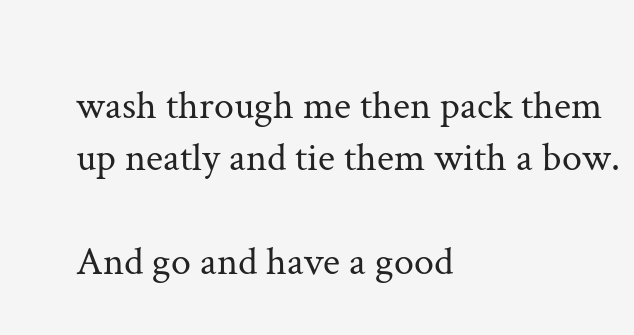wash through me then pack them up neatly and tie them with a bow.

And go and have a good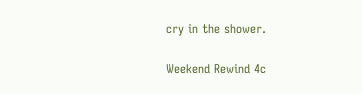cry in the shower.

Weekend Rewind 4c